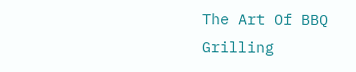The Art Of BBQ Grilling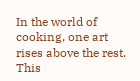In the world of cooking, one art rises above the rest. This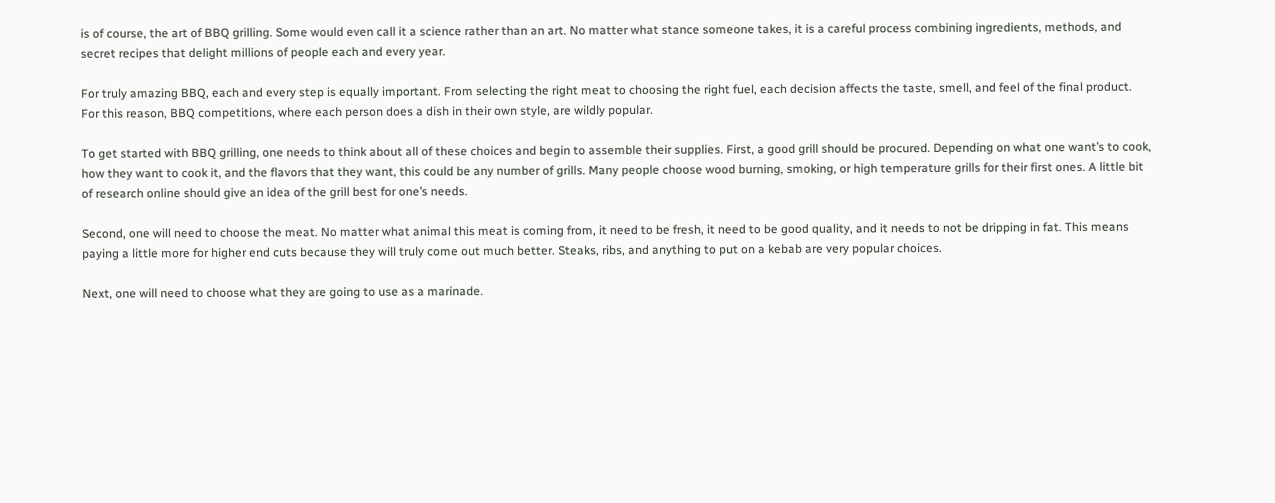is of course, the art of BBQ grilling. Some would even call it a science rather than an art. No matter what stance someone takes, it is a careful process combining ingredients, methods, and secret recipes that delight millions of people each and every year.

For truly amazing BBQ, each and every step is equally important. From selecting the right meat to choosing the right fuel, each decision affects the taste, smell, and feel of the final product. For this reason, BBQ competitions, where each person does a dish in their own style, are wildly popular.

To get started with BBQ grilling, one needs to think about all of these choices and begin to assemble their supplies. First, a good grill should be procured. Depending on what one want’s to cook, how they want to cook it, and the flavors that they want, this could be any number of grills. Many people choose wood burning, smoking, or high temperature grills for their first ones. A little bit of research online should give an idea of the grill best for one’s needs.

Second, one will need to choose the meat. No matter what animal this meat is coming from, it need to be fresh, it need to be good quality, and it needs to not be dripping in fat. This means paying a little more for higher end cuts because they will truly come out much better. Steaks, ribs, and anything to put on a kebab are very popular choices.

Next, one will need to choose what they are going to use as a marinade.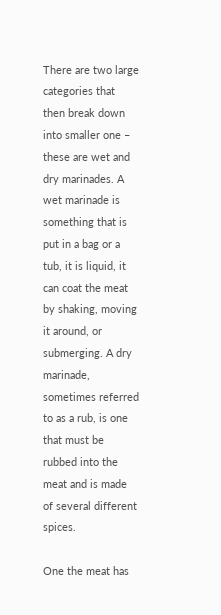There are two large categories that then break down into smaller one – these are wet and dry marinades. A wet marinade is something that is put in a bag or a tub, it is liquid, it can coat the meat by shaking, moving it around, or submerging. A dry marinade, sometimes referred to as a rub, is one that must be rubbed into the meat and is made of several different spices.

One the meat has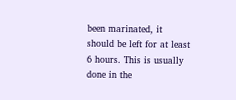been marinated, it should be left for at least 6 hours. This is usually done in the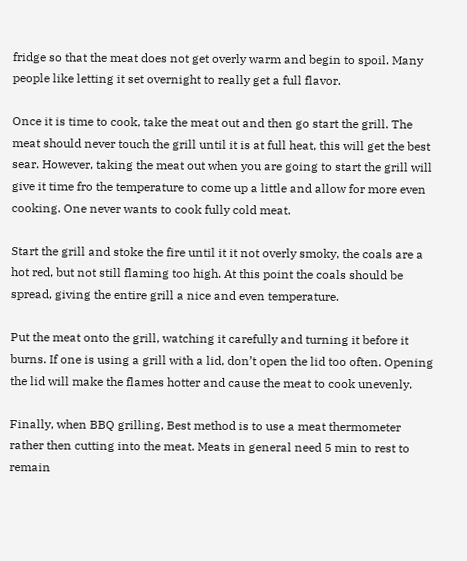fridge so that the meat does not get overly warm and begin to spoil. Many people like letting it set overnight to really get a full flavor.

Once it is time to cook, take the meat out and then go start the grill. The meat should never touch the grill until it is at full heat, this will get the best sear. However, taking the meat out when you are going to start the grill will give it time fro the temperature to come up a little and allow for more even cooking. One never wants to cook fully cold meat.

Start the grill and stoke the fire until it it not overly smoky, the coals are a hot red, but not still flaming too high. At this point the coals should be spread, giving the entire grill a nice and even temperature.

Put the meat onto the grill, watching it carefully and turning it before it burns. If one is using a grill with a lid, don’t open the lid too often. Opening the lid will make the flames hotter and cause the meat to cook unevenly.

Finally, when BBQ grilling, Best method is to use a meat thermometer rather then cutting into the meat. Meats in general need 5 min to rest to remain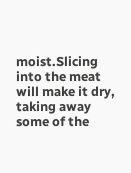moist.Slicing into the meat will make it dry, taking away some of the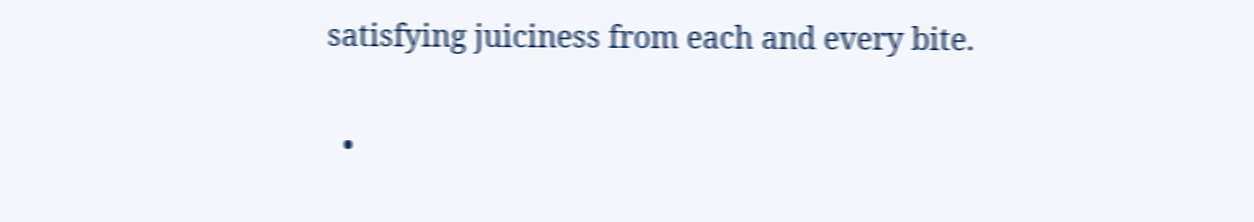satisfying juiciness from each and every bite.

  •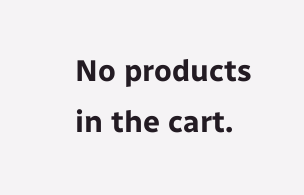No products in the cart.